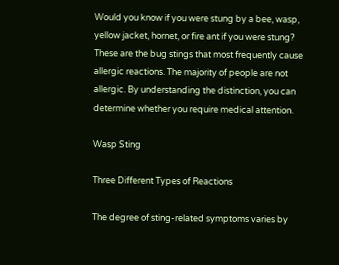Would you know if you were stung by a bee, wasp, yellow jacket, hornet, or fire ant if you were stung? These are the bug stings that most frequently cause allergic reactions. The majority of people are not allergic. By understanding the distinction, you can determine whether you require medical attention.

Wasp Sting

Three Different Types of Reactions

The degree of sting-related symptoms varies by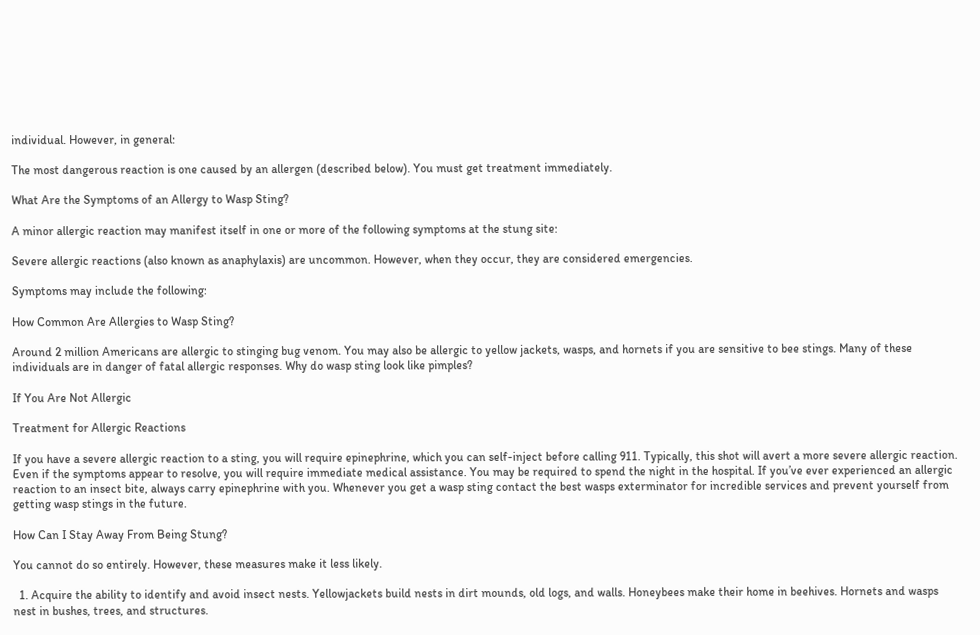individual. However, in general:

The most dangerous reaction is one caused by an allergen (described below). You must get treatment immediately.

What Are the Symptoms of an Allergy to Wasp Sting?

A minor allergic reaction may manifest itself in one or more of the following symptoms at the stung site:

Severe allergic reactions (also known as anaphylaxis) are uncommon. However, when they occur, they are considered emergencies.

Symptoms may include the following:

How Common Are Allergies to Wasp Sting?

Around 2 million Americans are allergic to stinging bug venom. You may also be allergic to yellow jackets, wasps, and hornets if you are sensitive to bee stings. Many of these individuals are in danger of fatal allergic responses. Why do wasp sting look like pimples?

If You Are Not Allergic

Treatment for Allergic Reactions

If you have a severe allergic reaction to a sting, you will require epinephrine, which you can self-inject before calling 911. Typically, this shot will avert a more severe allergic reaction. Even if the symptoms appear to resolve, you will require immediate medical assistance. You may be required to spend the night in the hospital. If you’ve ever experienced an allergic reaction to an insect bite, always carry epinephrine with you. Whenever you get a wasp sting contact the best wasps exterminator for incredible services and prevent yourself from getting wasp stings in the future.

How Can I Stay Away From Being Stung?

You cannot do so entirely. However, these measures make it less likely.

  1. Acquire the ability to identify and avoid insect nests. Yellowjackets build nests in dirt mounds, old logs, and walls. Honeybees make their home in beehives. Hornets and wasps nest in bushes, trees, and structures.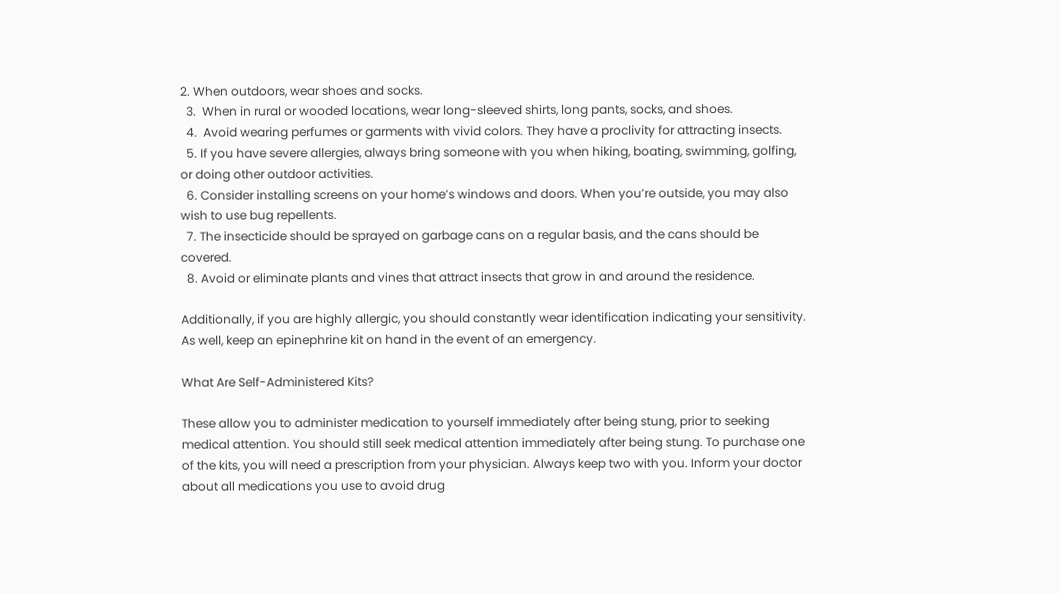2. When outdoors, wear shoes and socks.
  3.  When in rural or wooded locations, wear long-sleeved shirts, long pants, socks, and shoes.
  4.  Avoid wearing perfumes or garments with vivid colors. They have a proclivity for attracting insects.
  5. If you have severe allergies, always bring someone with you when hiking, boating, swimming, golfing, or doing other outdoor activities.
  6. Consider installing screens on your home’s windows and doors. When you’re outside, you may also wish to use bug repellents.
  7. The insecticide should be sprayed on garbage cans on a regular basis, and the cans should be covered.
  8. Avoid or eliminate plants and vines that attract insects that grow in and around the residence.

Additionally, if you are highly allergic, you should constantly wear identification indicating your sensitivity. As well, keep an epinephrine kit on hand in the event of an emergency.

What Are Self-Administered Kits?

These allow you to administer medication to yourself immediately after being stung, prior to seeking medical attention. You should still seek medical attention immediately after being stung. To purchase one of the kits, you will need a prescription from your physician. Always keep two with you. Inform your doctor about all medications you use to avoid drug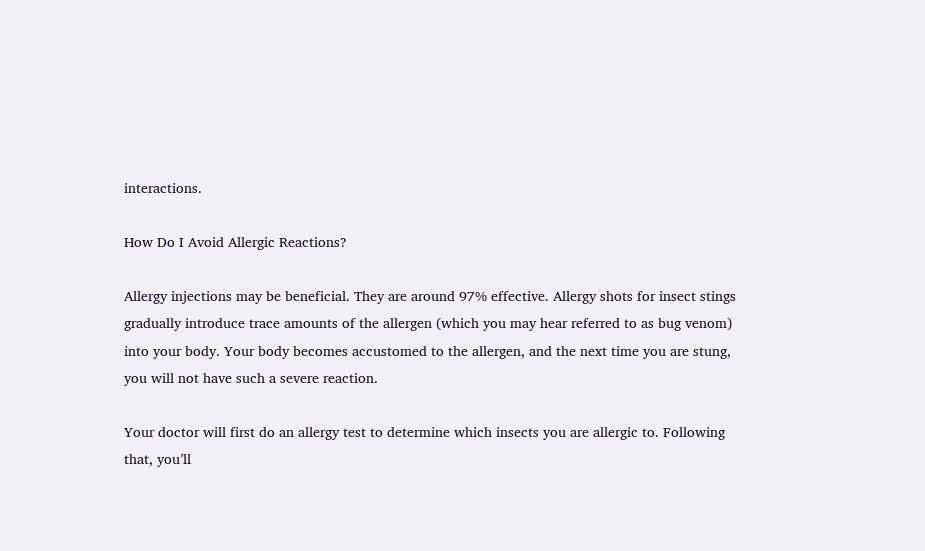interactions.

How Do I Avoid Allergic Reactions?

Allergy injections may be beneficial. They are around 97% effective. Allergy shots for insect stings gradually introduce trace amounts of the allergen (which you may hear referred to as bug venom) into your body. Your body becomes accustomed to the allergen, and the next time you are stung, you will not have such a severe reaction.

Your doctor will first do an allergy test to determine which insects you are allergic to. Following that, you’ll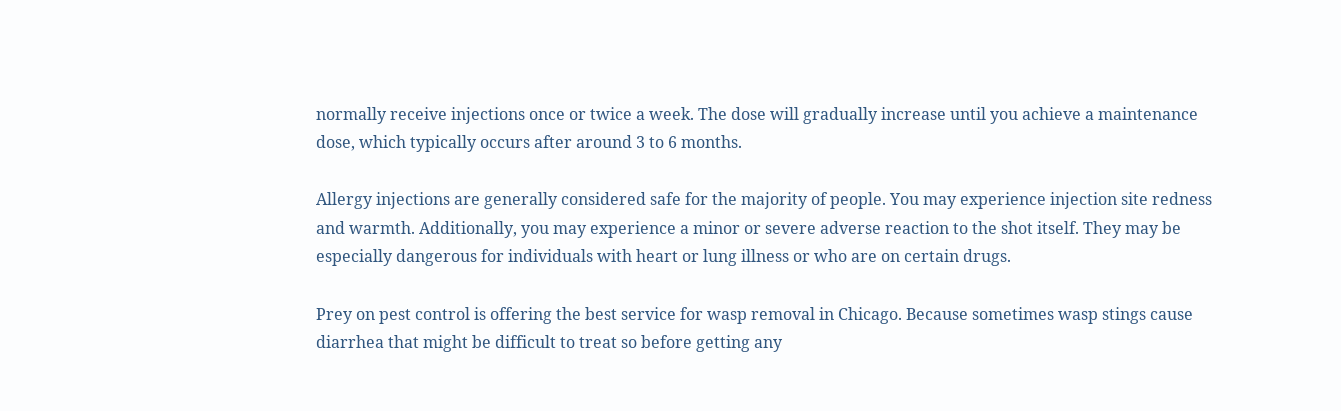normally receive injections once or twice a week. The dose will gradually increase until you achieve a maintenance dose, which typically occurs after around 3 to 6 months.

Allergy injections are generally considered safe for the majority of people. You may experience injection site redness and warmth. Additionally, you may experience a minor or severe adverse reaction to the shot itself. They may be especially dangerous for individuals with heart or lung illness or who are on certain drugs.

Prey on pest control is offering the best service for wasp removal in Chicago. Because sometimes wasp stings cause diarrhea that might be difficult to treat so before getting any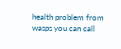health problem from wasps you can call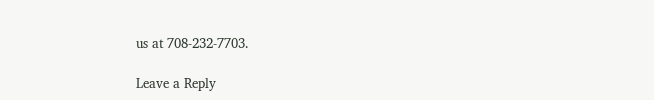us at 708-232-7703.

Leave a Reply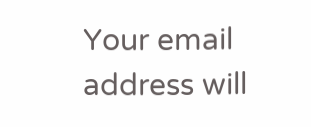Your email address will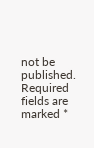not be published. Required fields are marked *